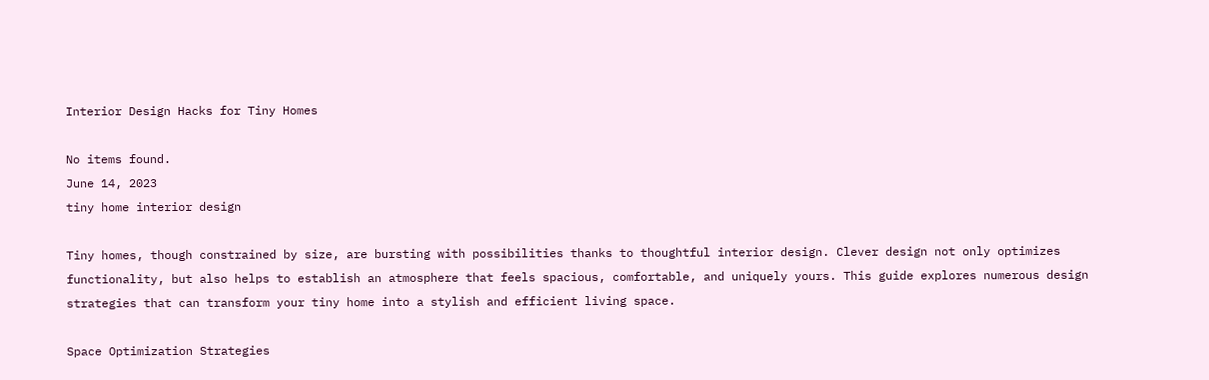Interior Design Hacks for Tiny Homes

No items found.
June 14, 2023
tiny home interior design

Tiny homes, though constrained by size, are bursting with possibilities thanks to thoughtful interior design. Clever design not only optimizes functionality, but also helps to establish an atmosphere that feels spacious, comfortable, and uniquely yours. This guide explores numerous design strategies that can transform your tiny home into a stylish and efficient living space.

Space Optimization Strategies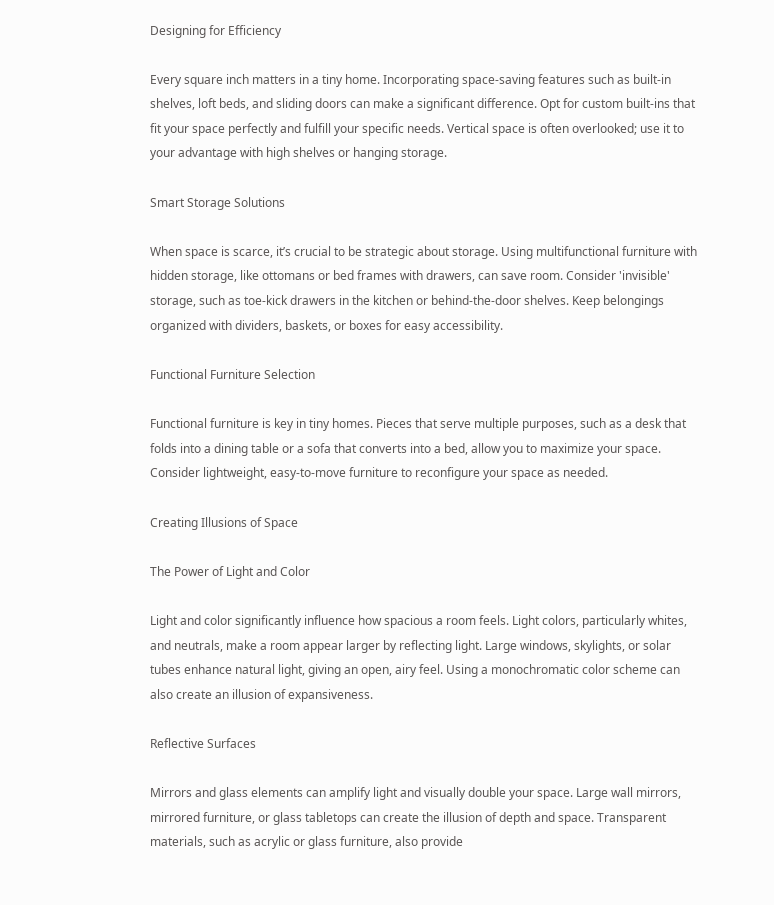Designing for Efficiency

Every square inch matters in a tiny home. Incorporating space-saving features such as built-in shelves, loft beds, and sliding doors can make a significant difference. Opt for custom built-ins that fit your space perfectly and fulfill your specific needs. Vertical space is often overlooked; use it to your advantage with high shelves or hanging storage.

Smart Storage Solutions

When space is scarce, it’s crucial to be strategic about storage. Using multifunctional furniture with hidden storage, like ottomans or bed frames with drawers, can save room. Consider 'invisible' storage, such as toe-kick drawers in the kitchen or behind-the-door shelves. Keep belongings organized with dividers, baskets, or boxes for easy accessibility.

Functional Furniture Selection

Functional furniture is key in tiny homes. Pieces that serve multiple purposes, such as a desk that folds into a dining table or a sofa that converts into a bed, allow you to maximize your space. Consider lightweight, easy-to-move furniture to reconfigure your space as needed.

Creating Illusions of Space

The Power of Light and Color

Light and color significantly influence how spacious a room feels. Light colors, particularly whites, and neutrals, make a room appear larger by reflecting light. Large windows, skylights, or solar tubes enhance natural light, giving an open, airy feel. Using a monochromatic color scheme can also create an illusion of expansiveness.

Reflective Surfaces

Mirrors and glass elements can amplify light and visually double your space. Large wall mirrors, mirrored furniture, or glass tabletops can create the illusion of depth and space. Transparent materials, such as acrylic or glass furniture, also provide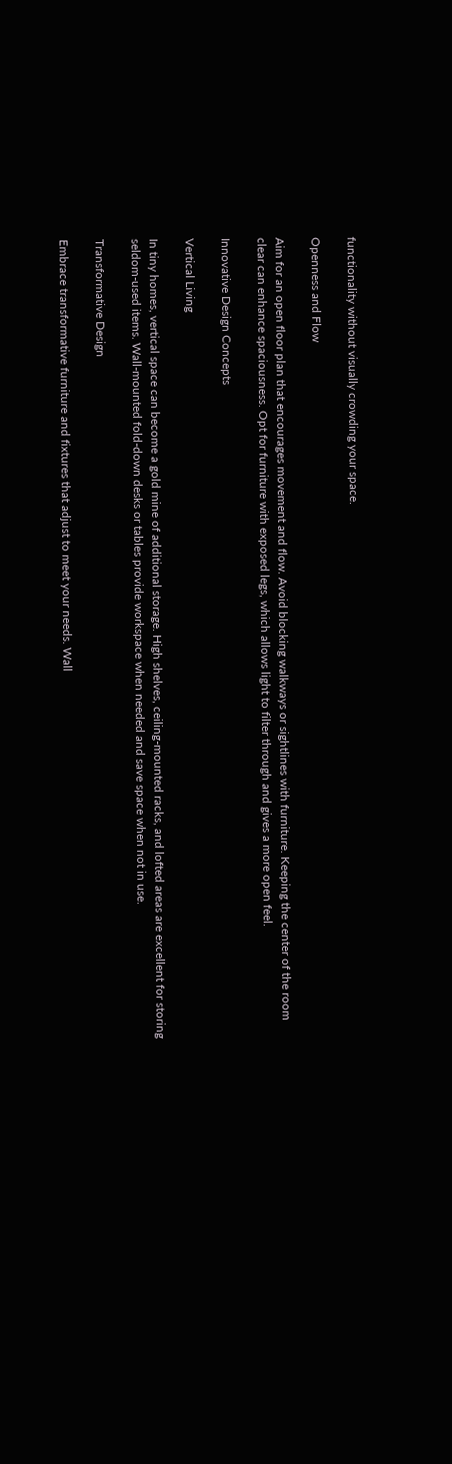functionality without visually crowding your space.

Openness and Flow

Aim for an open floor plan that encourages movement and flow. Avoid blocking walkways or sightlines with furniture. Keeping the center of the room clear can enhance spaciousness. Opt for furniture with exposed legs, which allows light to filter through and gives a more open feel.

Innovative Design Concepts

Vertical Living

In tiny homes, vertical space can become a gold mine of additional storage. High shelves, ceiling-mounted racks, and lofted areas are excellent for storing seldom-used items. Wall-mounted fold-down desks or tables provide workspace when needed and save space when not in use.

Transformative Design

Embrace transformative furniture and fixtures that adjust to meet your needs. Wall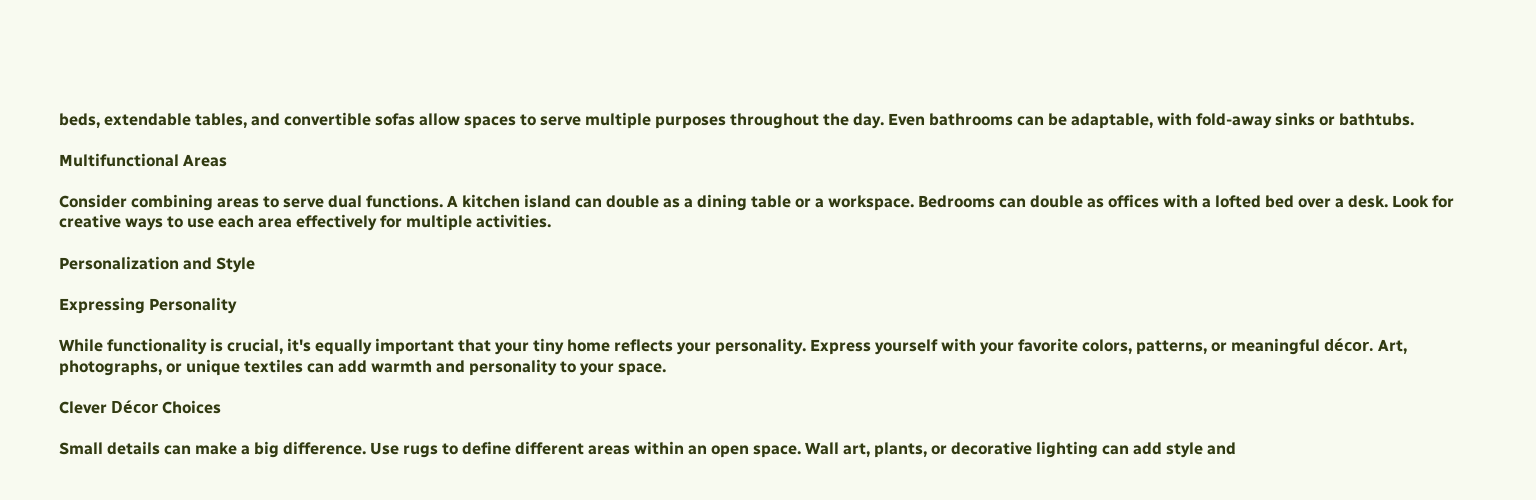beds, extendable tables, and convertible sofas allow spaces to serve multiple purposes throughout the day. Even bathrooms can be adaptable, with fold-away sinks or bathtubs.

Multifunctional Areas

Consider combining areas to serve dual functions. A kitchen island can double as a dining table or a workspace. Bedrooms can double as offices with a lofted bed over a desk. Look for creative ways to use each area effectively for multiple activities.

Personalization and Style

Expressing Personality

While functionality is crucial, it's equally important that your tiny home reflects your personality. Express yourself with your favorite colors, patterns, or meaningful décor. Art, photographs, or unique textiles can add warmth and personality to your space.

Clever Décor Choices

Small details can make a big difference. Use rugs to define different areas within an open space. Wall art, plants, or decorative lighting can add style and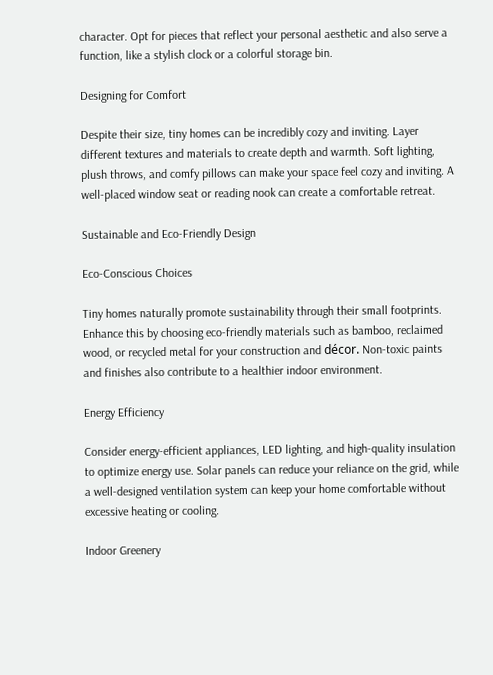character. Opt for pieces that reflect your personal aesthetic and also serve a function, like a stylish clock or a colorful storage bin.

Designing for Comfort

Despite their size, tiny homes can be incredibly cozy and inviting. Layer different textures and materials to create depth and warmth. Soft lighting, plush throws, and comfy pillows can make your space feel cozy and inviting. A well-placed window seat or reading nook can create a comfortable retreat.

Sustainable and Eco-Friendly Design

Eco-Conscious Choices

Tiny homes naturally promote sustainability through their small footprints. Enhance this by choosing eco-friendly materials such as bamboo, reclaimed wood, or recycled metal for your construction and décor. Non-toxic paints and finishes also contribute to a healthier indoor environment.

Energy Efficiency

Consider energy-efficient appliances, LED lighting, and high-quality insulation to optimize energy use. Solar panels can reduce your reliance on the grid, while a well-designed ventilation system can keep your home comfortable without excessive heating or cooling.

Indoor Greenery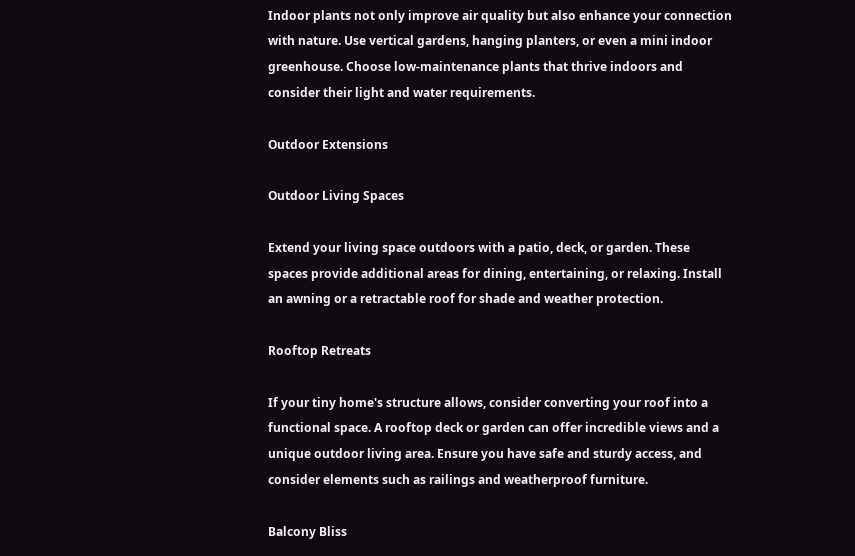Indoor plants not only improve air quality but also enhance your connection with nature. Use vertical gardens, hanging planters, or even a mini indoor greenhouse. Choose low-maintenance plants that thrive indoors and consider their light and water requirements.

Outdoor Extensions

Outdoor Living Spaces

Extend your living space outdoors with a patio, deck, or garden. These spaces provide additional areas for dining, entertaining, or relaxing. Install an awning or a retractable roof for shade and weather protection.

Rooftop Retreats

If your tiny home's structure allows, consider converting your roof into a functional space. A rooftop deck or garden can offer incredible views and a unique outdoor living area. Ensure you have safe and sturdy access, and consider elements such as railings and weatherproof furniture.

Balcony Bliss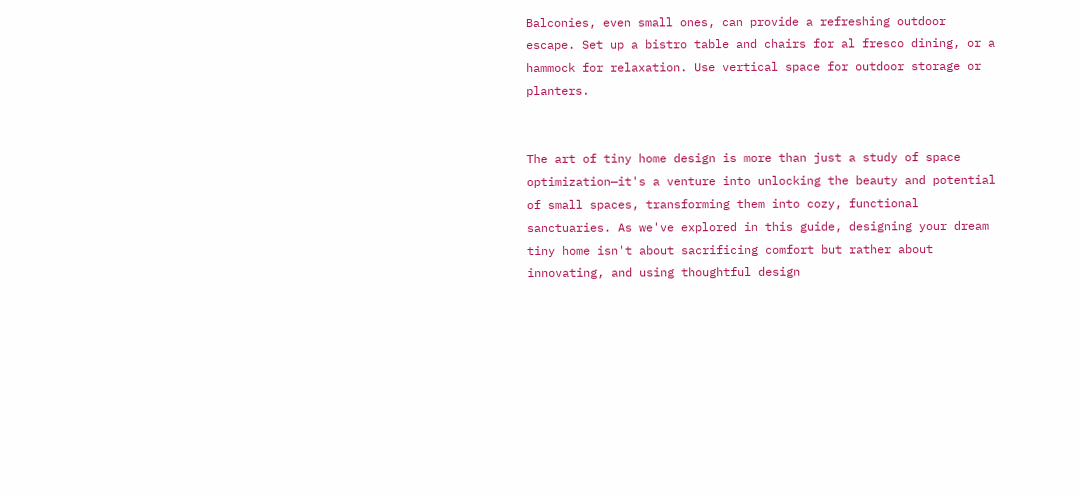Balconies, even small ones, can provide a refreshing outdoor escape. Set up a bistro table and chairs for al fresco dining, or a hammock for relaxation. Use vertical space for outdoor storage or planters.


The art of tiny home design is more than just a study of space optimization—it's a venture into unlocking the beauty and potential of small spaces, transforming them into cozy, functional sanctuaries. As we've explored in this guide, designing your dream tiny home isn't about sacrificing comfort but rather about innovating, and using thoughtful design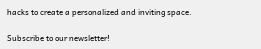hacks to create a personalized and inviting space.

Subscribe to our newsletter!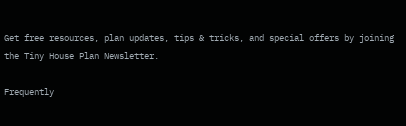Get free resources, plan updates, tips & tricks, and special offers by joining the Tiny House Plan Newsletter.

Frequently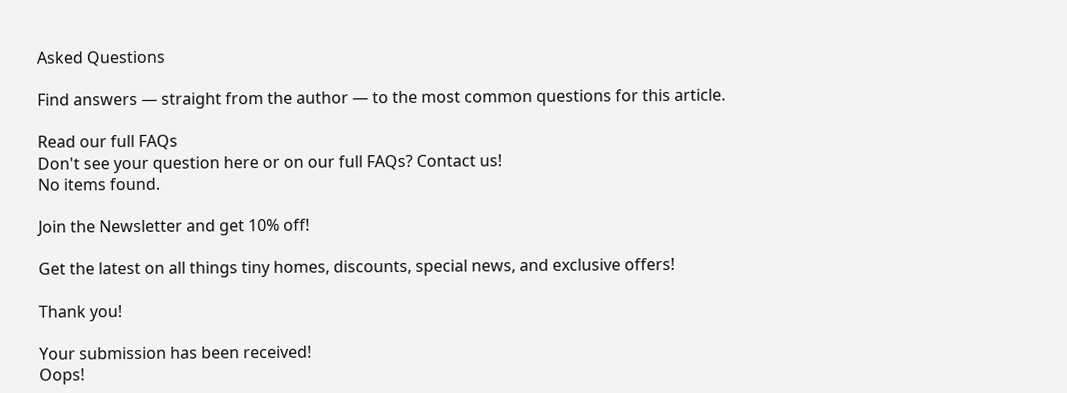Asked Questions

Find answers — straight from the author — to the most common questions for this article.

Read our full FAQs
Don't see your question here or on our full FAQs? Contact us!
No items found.

Join the Newsletter and get 10% off!

Get the latest on all things tiny homes, discounts, special news, and exclusive offers!

Thank you!

Your submission has been received!
Oops!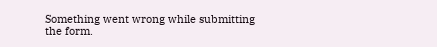Something went wrong while submitting the form.